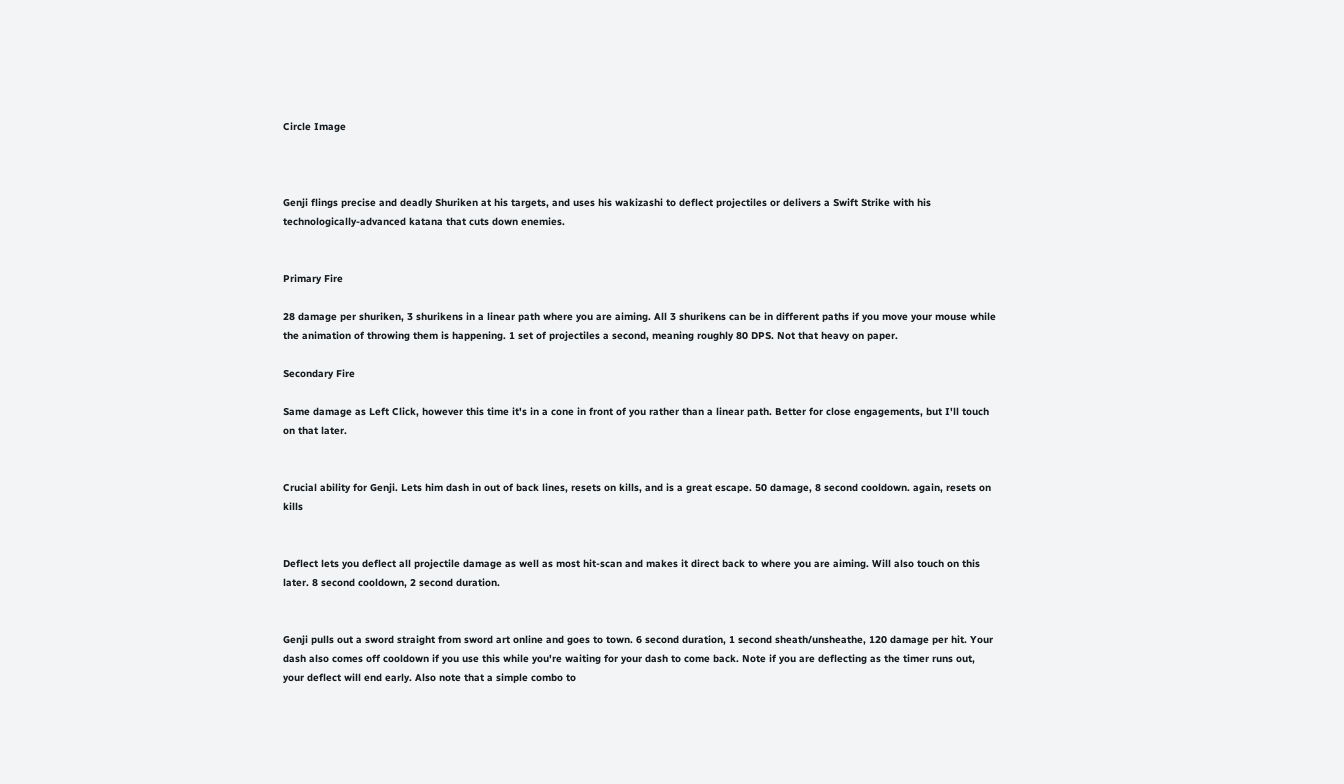Circle Image



Genji flings precise and deadly Shuriken at his targets, and uses his wakizashi to deflect projectiles or delivers a Swift Strike with his technologically-advanced katana that cuts down enemies.


Primary Fire

28 damage per shuriken, 3 shurikens in a linear path where you are aiming. All 3 shurikens can be in different paths if you move your mouse while the animation of throwing them is happening. 1 set of projectiles a second, meaning roughly 80 DPS. Not that heavy on paper.

Secondary Fire

Same damage as Left Click, however this time it's in a cone in front of you rather than a linear path. Better for close engagements, but I'll touch on that later.


Crucial ability for Genji. Lets him dash in out of back lines, resets on kills, and is a great escape. 50 damage, 8 second cooldown. again, resets on kills


Deflect lets you deflect all projectile damage as well as most hit-scan and makes it direct back to where you are aiming. Will also touch on this later. 8 second cooldown, 2 second duration.


Genji pulls out a sword straight from sword art online and goes to town. 6 second duration, 1 second sheath/unsheathe, 120 damage per hit. Your dash also comes off cooldown if you use this while you're waiting for your dash to come back. Note if you are deflecting as the timer runs out, your deflect will end early. Also note that a simple combo to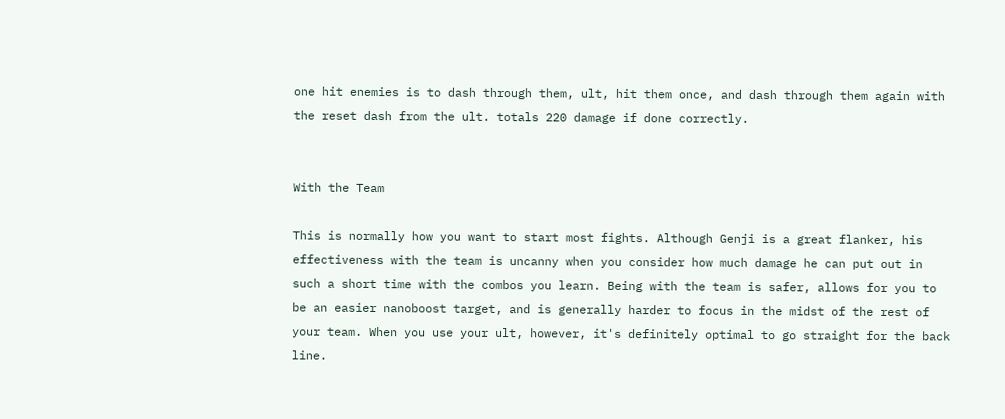one hit enemies is to dash through them, ult, hit them once, and dash through them again with the reset dash from the ult. totals 220 damage if done correctly.


With the Team

This is normally how you want to start most fights. Although Genji is a great flanker, his effectiveness with the team is uncanny when you consider how much damage he can put out in such a short time with the combos you learn. Being with the team is safer, allows for you to be an easier nanoboost target, and is generally harder to focus in the midst of the rest of your team. When you use your ult, however, it's definitely optimal to go straight for the back line.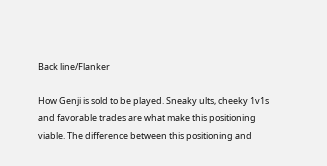Back line/Flanker

How Genji is sold to be played. Sneaky ults, cheeky 1v1s and favorable trades are what make this positioning viable. The difference between this positioning and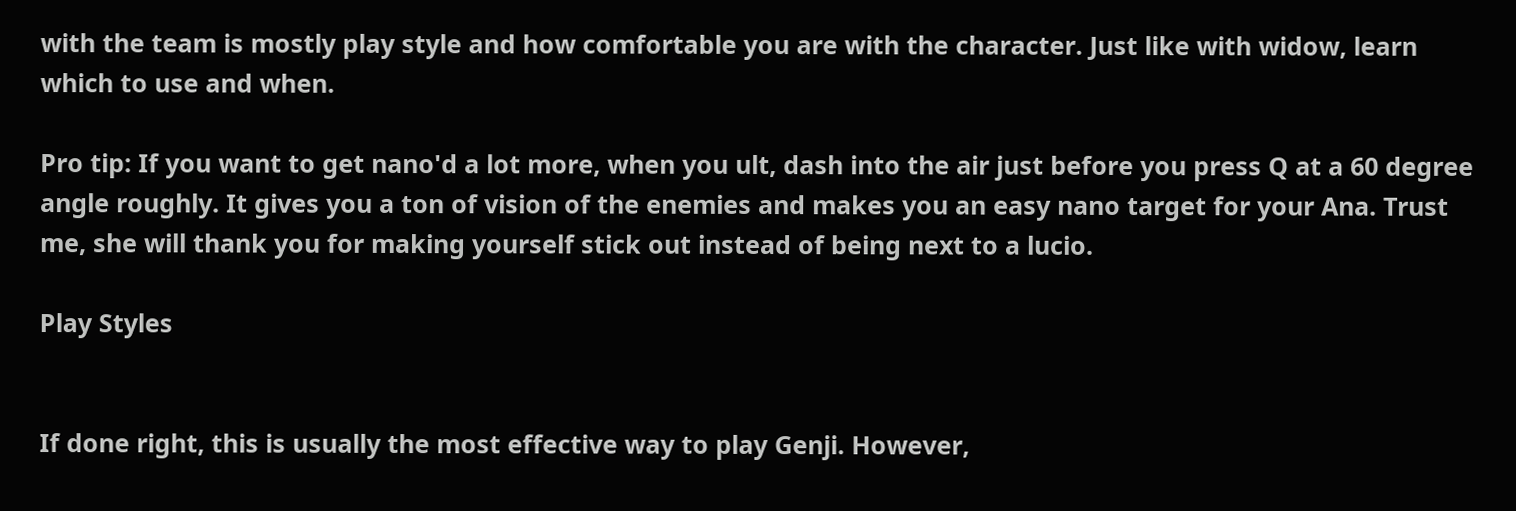with the team is mostly play style and how comfortable you are with the character. Just like with widow, learn which to use and when.

Pro tip: If you want to get nano'd a lot more, when you ult, dash into the air just before you press Q at a 60 degree angle roughly. It gives you a ton of vision of the enemies and makes you an easy nano target for your Ana. Trust me, she will thank you for making yourself stick out instead of being next to a lucio.

Play Styles


If done right, this is usually the most effective way to play Genji. However,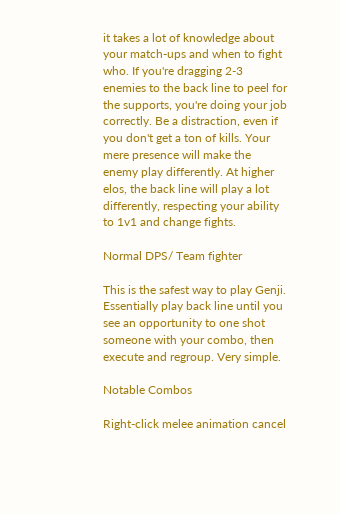it takes a lot of knowledge about your match-ups and when to fight who. If you're dragging 2-3 enemies to the back line to peel for the supports, you're doing your job correctly. Be a distraction, even if you don't get a ton of kills. Your mere presence will make the enemy play differently. At higher elos, the back line will play a lot differently, respecting your ability to 1v1 and change fights.

Normal DPS/ Team fighter

This is the safest way to play Genji. Essentially play back line until you see an opportunity to one shot someone with your combo, then execute and regroup. Very simple.

Notable Combos

Right-click melee animation cancel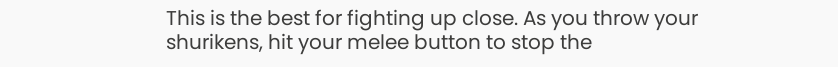This is the best for fighting up close. As you throw your shurikens, hit your melee button to stop the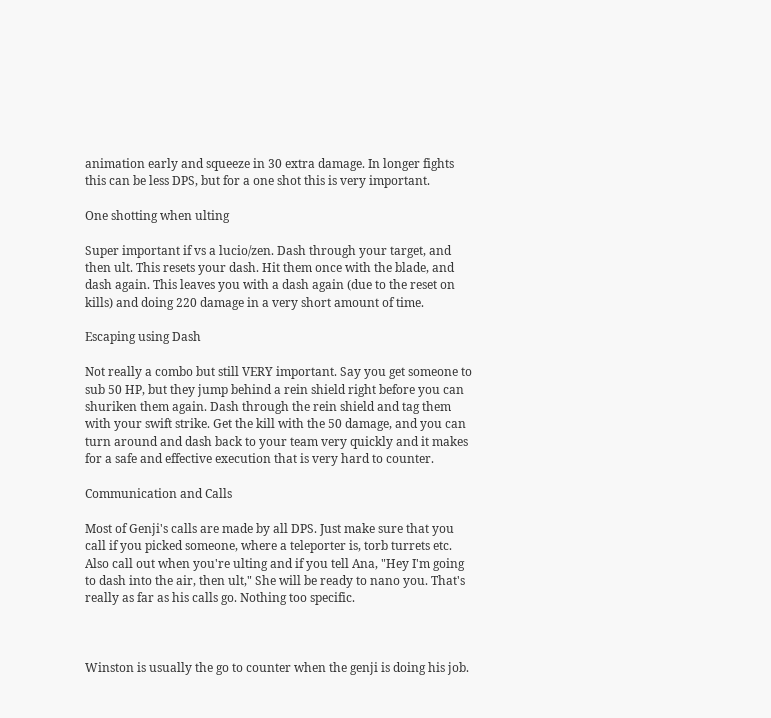animation early and squeeze in 30 extra damage. In longer fights this can be less DPS, but for a one shot this is very important.

One shotting when ulting

Super important if vs a lucio/zen. Dash through your target, and then ult. This resets your dash. Hit them once with the blade, and dash again. This leaves you with a dash again (due to the reset on kills) and doing 220 damage in a very short amount of time.

Escaping using Dash

Not really a combo but still VERY important. Say you get someone to sub 50 HP, but they jump behind a rein shield right before you can shuriken them again. Dash through the rein shield and tag them with your swift strike. Get the kill with the 50 damage, and you can turn around and dash back to your team very quickly and it makes for a safe and effective execution that is very hard to counter.

Communication and Calls

Most of Genji's calls are made by all DPS. Just make sure that you call if you picked someone, where a teleporter is, torb turrets etc. Also call out when you're ulting and if you tell Ana, "Hey I'm going to dash into the air, then ult," She will be ready to nano you. That's really as far as his calls go. Nothing too specific.



Winston is usually the go to counter when the genji is doing his job.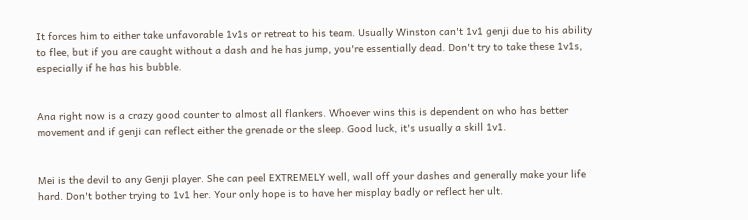It forces him to either take unfavorable 1v1s or retreat to his team. Usually Winston can't 1v1 genji due to his ability to flee, but if you are caught without a dash and he has jump, you're essentially dead. Don't try to take these 1v1s, especially if he has his bubble.


Ana right now is a crazy good counter to almost all flankers. Whoever wins this is dependent on who has better movement and if genji can reflect either the grenade or the sleep. Good luck, it's usually a skill 1v1.


Mei is the devil to any Genji player. She can peel EXTREMELY well, wall off your dashes and generally make your life hard. Don't bother trying to 1v1 her. Your only hope is to have her misplay badly or reflect her ult.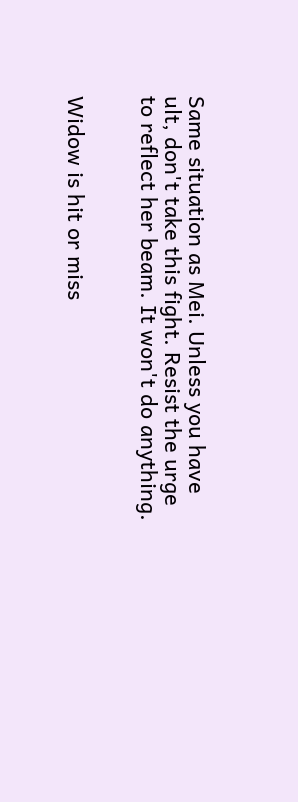Same situation as Mei. Unless you have ult, don't take this fight. Resist the urge to reflect her beam. It won't do anything.


Widow is hit or miss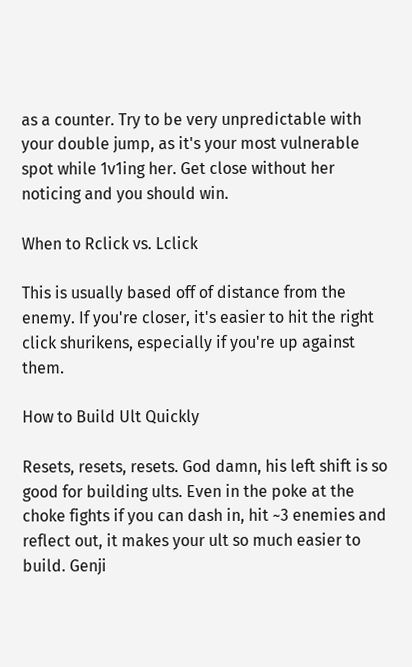as a counter. Try to be very unpredictable with your double jump, as it's your most vulnerable spot while 1v1ing her. Get close without her noticing and you should win.

When to Rclick vs. Lclick

This is usually based off of distance from the enemy. If you're closer, it's easier to hit the right click shurikens, especially if you're up against them.

How to Build Ult Quickly

Resets, resets, resets. God damn, his left shift is so good for building ults. Even in the poke at the choke fights if you can dash in, hit ~3 enemies and reflect out, it makes your ult so much easier to build. Genji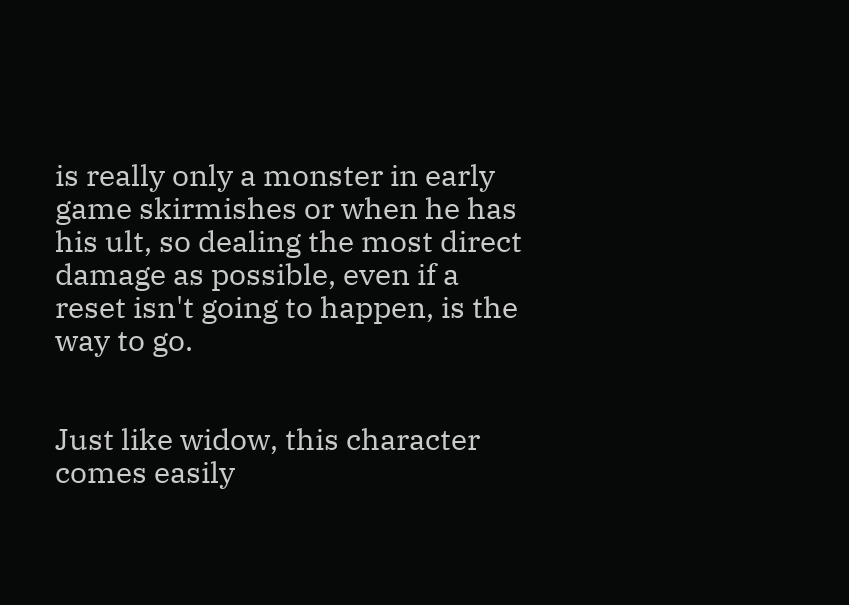is really only a monster in early game skirmishes or when he has his ult, so dealing the most direct damage as possible, even if a reset isn't going to happen, is the way to go.


Just like widow, this character comes easily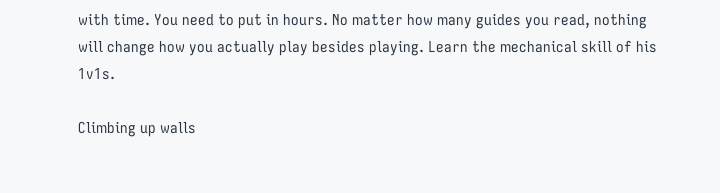with time. You need to put in hours. No matter how many guides you read, nothing will change how you actually play besides playing. Learn the mechanical skill of his 1v1s.

Climbing up walls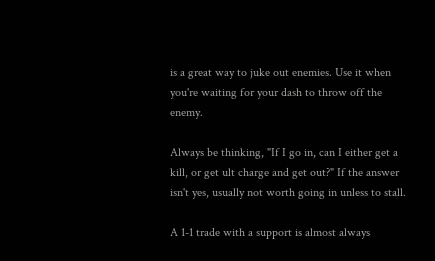is a great way to juke out enemies. Use it when you're waiting for your dash to throw off the enemy.

Always be thinking, "If I go in, can I either get a kill, or get ult charge and get out?" If the answer isn't yes, usually not worth going in unless to stall.

A 1-1 trade with a support is almost always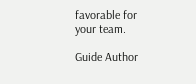favorable for your team.

Guide Author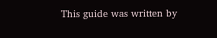This guide was written by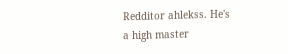Redditor ahlekss. He's a high master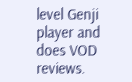level Genji player and does VOD reviews.